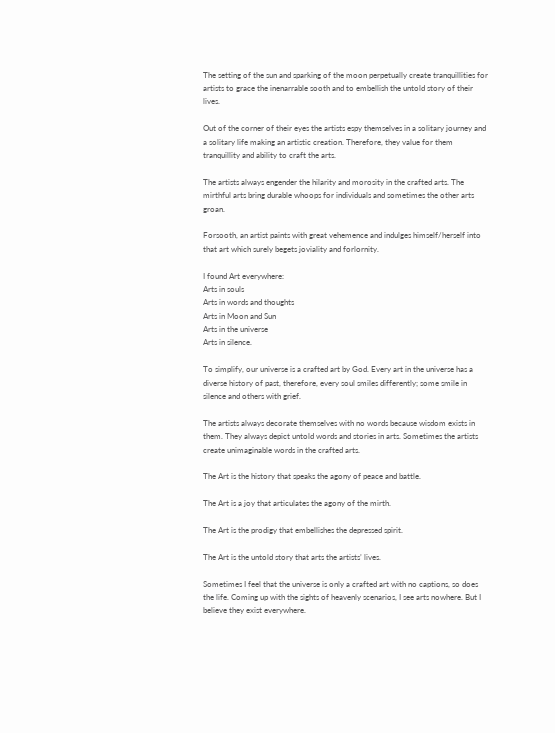The setting of the sun and sparking of the moon perpetually create tranquillities for artists to grace the inenarrable sooth and to embellish the untold story of their lives.

Out of the corner of their eyes the artists espy themselves in a solitary journey and a solitary life making an artistic creation. Therefore, they value for them tranquillity and ability to craft the arts.

The artists always engender the hilarity and morosity in the crafted arts. The mirthful arts bring durable whoops for individuals and sometimes the other arts groan.

Forsooth, an artist paints with great vehemence and indulges himself/herself into that art which surely begets joviality and forlornity.

I found Art everywhere:
Arts in souls
Arts in words and thoughts
Arts in Moon and Sun
Arts in the universe
Arts in silence.

To simplify, our universe is a crafted art by God. Every art in the universe has a diverse history of past, therefore, every soul smiles differently; some smile in silence and others with grief.

The artists always decorate themselves with no words because wisdom exists in them. They always depict untold words and stories in arts. Sometimes the artists create unimaginable words in the crafted arts.

The Art is the history that speaks the agony of peace and battle.

The Art is a joy that articulates the agony of the mirth.

The Art is the prodigy that embellishes the depressed spirit.

The Art is the untold story that arts the artists’ lives.

Sometimes I feel that the universe is only a crafted art with no captions, so does the life. Coming up with the sights of heavenly scenarios, I see arts nowhere. But I believe they exist everywhere.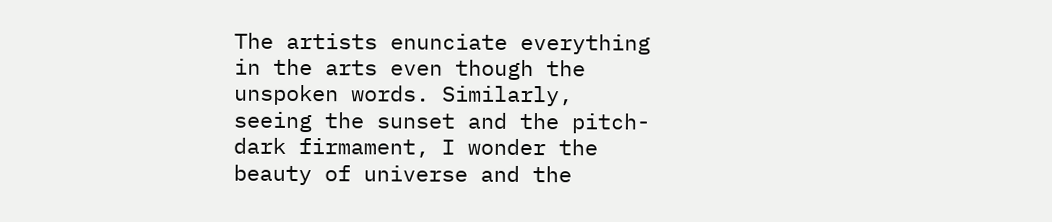The artists enunciate everything in the arts even though the unspoken words. Similarly, seeing the sunset and the pitch-dark firmament, I wonder the beauty of universe and the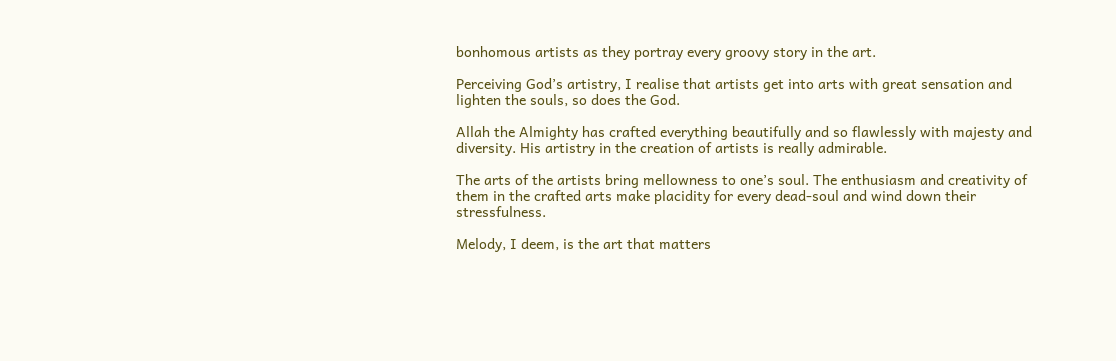bonhomous artists as they portray every groovy story in the art.

Perceiving God’s artistry, I realise that artists get into arts with great sensation and lighten the souls, so does the God.

Allah the Almighty has crafted everything beautifully and so flawlessly with majesty and diversity. His artistry in the creation of artists is really admirable.

The arts of the artists bring mellowness to one’s soul. The enthusiasm and creativity of them in the crafted arts make placidity for every dead-soul and wind down their stressfulness.

Melody, I deem, is the art that matters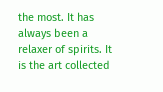the most. It has always been a relaxer of spirits. It is the art collected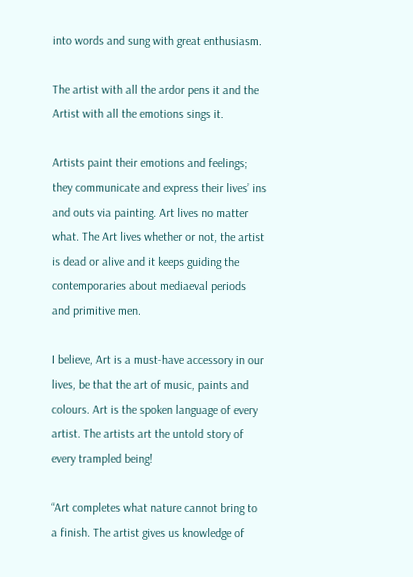into words and sung with great enthusiasm.

The artist with all the ardor pens it and the Artist with all the emotions sings it.

Artists paint their emotions and feelings; they communicate and express their lives’ ins and outs via painting. Art lives no matter what. The Art lives whether or not, the artist is dead or alive and it keeps guiding the contemporaries about mediaeval periods and primitive men.

I believe, Art is a must-have accessory in our lives, be that the art of music, paints and colours. Art is the spoken language of every artist. The artists art the untold story of every trampled being!

“Art completes what nature cannot bring to a finish. The artist gives us knowledge of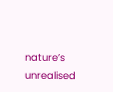nature’s unrealised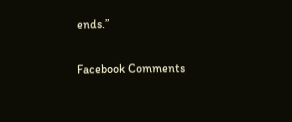ends.”

Facebook Comments